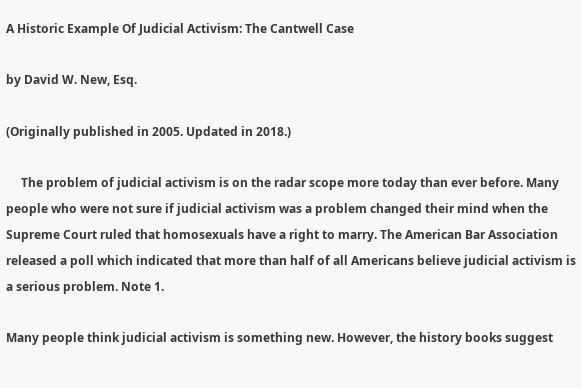A Historic Example Of Judicial Activism: The Cantwell Case

by David W. New, Esq.

(Originally published in 2005. Updated in 2018.)

     The problem of judicial activism is on the radar scope more today than ever before. Many people who were not sure if judicial activism was a problem changed their mind when the Supreme Court ruled that homosexuals have a right to marry. The American Bar Association released a poll which indicated that more than half of all Americans believe judicial activism is a serious problem. Note 1.

Many people think judicial activism is something new. However, the history books suggest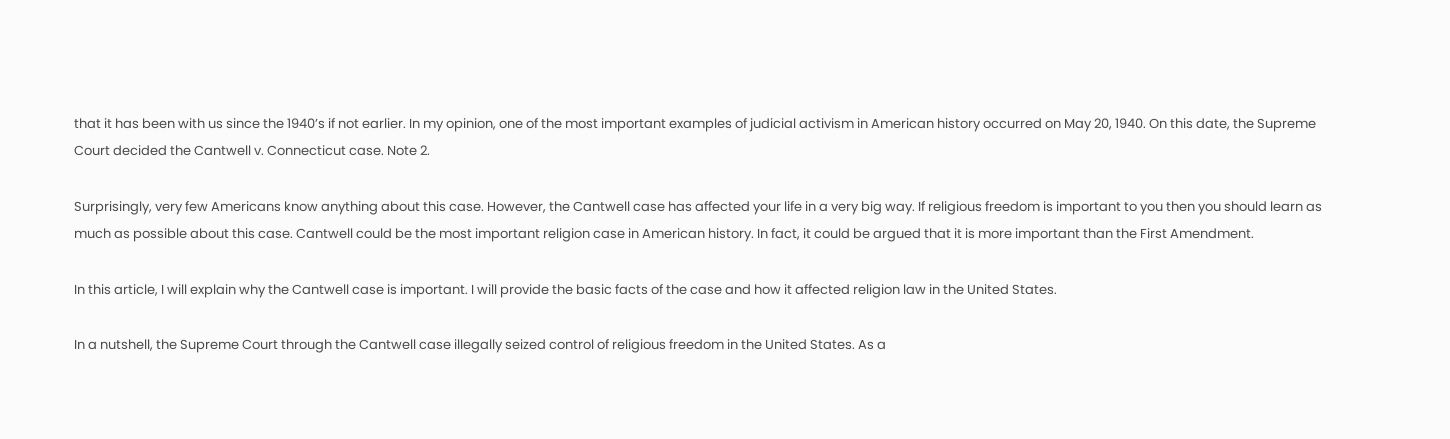that it has been with us since the 1940’s if not earlier. In my opinion, one of the most important examples of judicial activism in American history occurred on May 20, 1940. On this date, the Supreme Court decided the Cantwell v. Connecticut case. Note 2.

Surprisingly, very few Americans know anything about this case. However, the Cantwell case has affected your life in a very big way. If religious freedom is important to you then you should learn as much as possible about this case. Cantwell could be the most important religion case in American history. In fact, it could be argued that it is more important than the First Amendment.

In this article, I will explain why the Cantwell case is important. I will provide the basic facts of the case and how it affected religion law in the United States.

In a nutshell, the Supreme Court through the Cantwell case illegally seized control of religious freedom in the United States. As a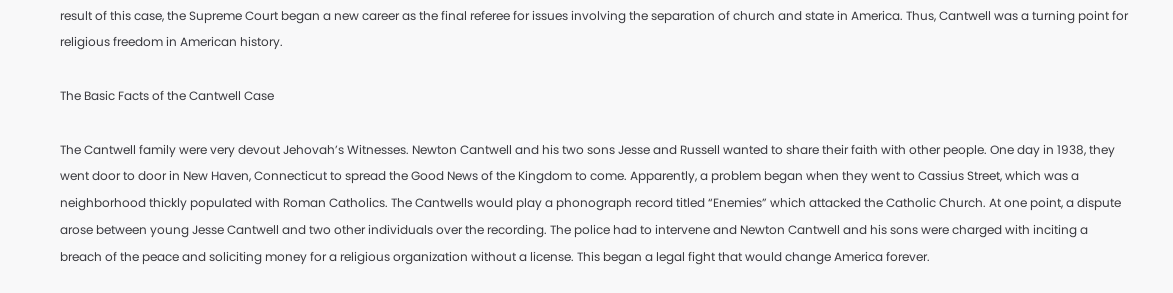result of this case, the Supreme Court began a new career as the final referee for issues involving the separation of church and state in America. Thus, Cantwell was a turning point for religious freedom in American history.

The Basic Facts of the Cantwell Case

The Cantwell family were very devout Jehovah’s Witnesses. Newton Cantwell and his two sons Jesse and Russell wanted to share their faith with other people. One day in 1938, they went door to door in New Haven, Connecticut to spread the Good News of the Kingdom to come. Apparently, a problem began when they went to Cassius Street, which was a neighborhood thickly populated with Roman Catholics. The Cantwells would play a phonograph record titled “Enemies” which attacked the Catholic Church. At one point, a dispute arose between young Jesse Cantwell and two other individuals over the recording. The police had to intervene and Newton Cantwell and his sons were charged with inciting a breach of the peace and soliciting money for a religious organization without a license. This began a legal fight that would change America forever.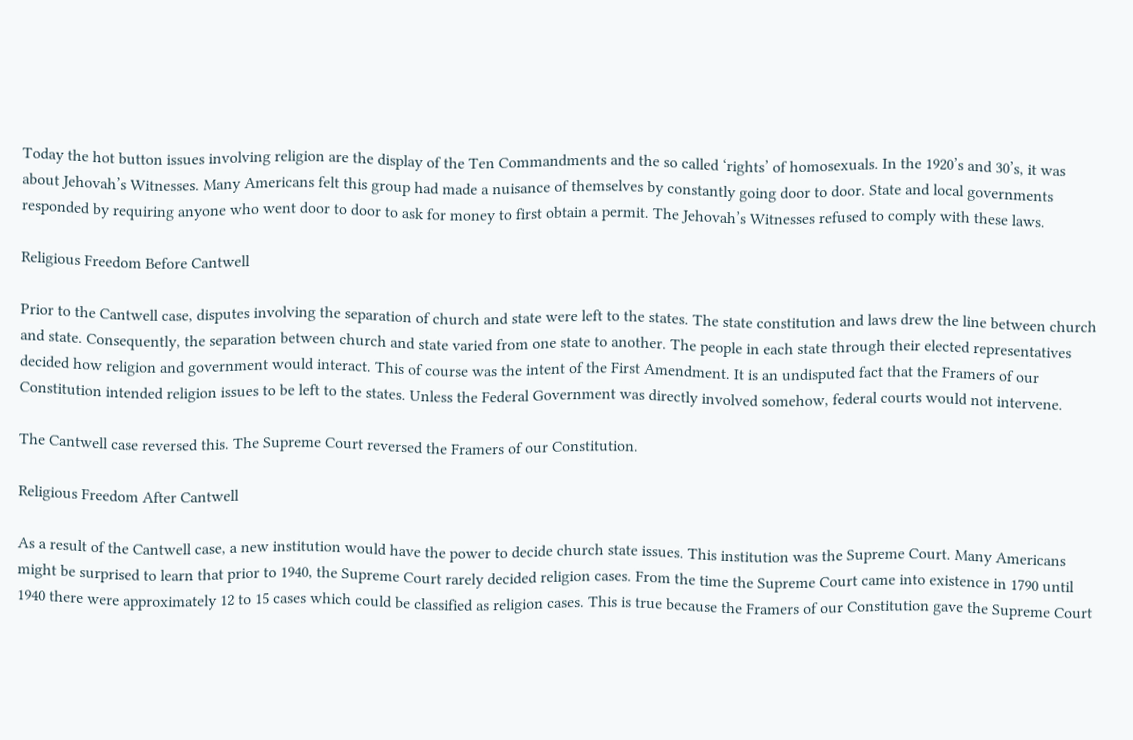Today the hot button issues involving religion are the display of the Ten Commandments and the so called ‘rights’ of homosexuals. In the 1920’s and 30’s, it was about Jehovah’s Witnesses. Many Americans felt this group had made a nuisance of themselves by constantly going door to door. State and local governments responded by requiring anyone who went door to door to ask for money to first obtain a permit. The Jehovah’s Witnesses refused to comply with these laws.

Religious Freedom Before Cantwell

Prior to the Cantwell case, disputes involving the separation of church and state were left to the states. The state constitution and laws drew the line between church and state. Consequently, the separation between church and state varied from one state to another. The people in each state through their elected representatives decided how religion and government would interact. This of course was the intent of the First Amendment. It is an undisputed fact that the Framers of our Constitution intended religion issues to be left to the states. Unless the Federal Government was directly involved somehow, federal courts would not intervene.

The Cantwell case reversed this. The Supreme Court reversed the Framers of our Constitution.

Religious Freedom After Cantwell

As a result of the Cantwell case, a new institution would have the power to decide church state issues. This institution was the Supreme Court. Many Americans might be surprised to learn that prior to 1940, the Supreme Court rarely decided religion cases. From the time the Supreme Court came into existence in 1790 until 1940 there were approximately 12 to 15 cases which could be classified as religion cases. This is true because the Framers of our Constitution gave the Supreme Court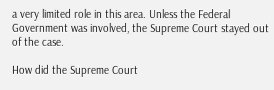a very limited role in this area. Unless the Federal Government was involved, the Supreme Court stayed out of the case.

How did the Supreme Court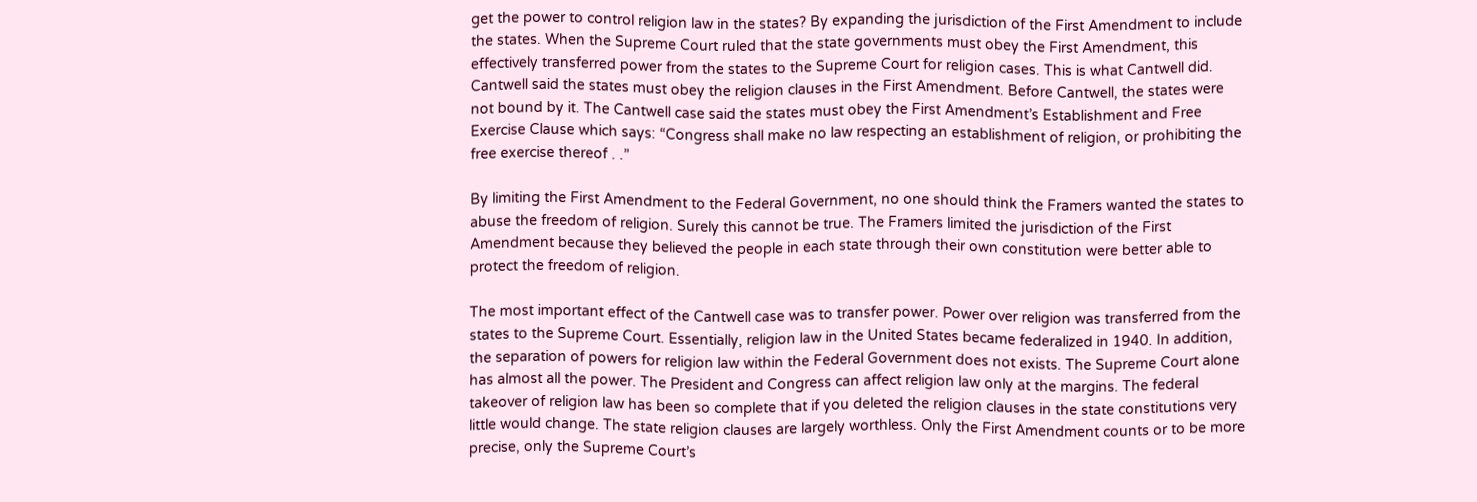get the power to control religion law in the states? By expanding the jurisdiction of the First Amendment to include the states. When the Supreme Court ruled that the state governments must obey the First Amendment, this effectively transferred power from the states to the Supreme Court for religion cases. This is what Cantwell did. Cantwell said the states must obey the religion clauses in the First Amendment. Before Cantwell, the states were not bound by it. The Cantwell case said the states must obey the First Amendment’s Establishment and Free Exercise Clause which says: “Congress shall make no law respecting an establishment of religion, or prohibiting the free exercise thereof . .”

By limiting the First Amendment to the Federal Government, no one should think the Framers wanted the states to abuse the freedom of religion. Surely this cannot be true. The Framers limited the jurisdiction of the First Amendment because they believed the people in each state through their own constitution were better able to protect the freedom of religion.

The most important effect of the Cantwell case was to transfer power. Power over religion was transferred from the states to the Supreme Court. Essentially, religion law in the United States became federalized in 1940. In addition, the separation of powers for religion law within the Federal Government does not exists. The Supreme Court alone has almost all the power. The President and Congress can affect religion law only at the margins. The federal takeover of religion law has been so complete that if you deleted the religion clauses in the state constitutions very little would change. The state religion clauses are largely worthless. Only the First Amendment counts or to be more precise, only the Supreme Court’s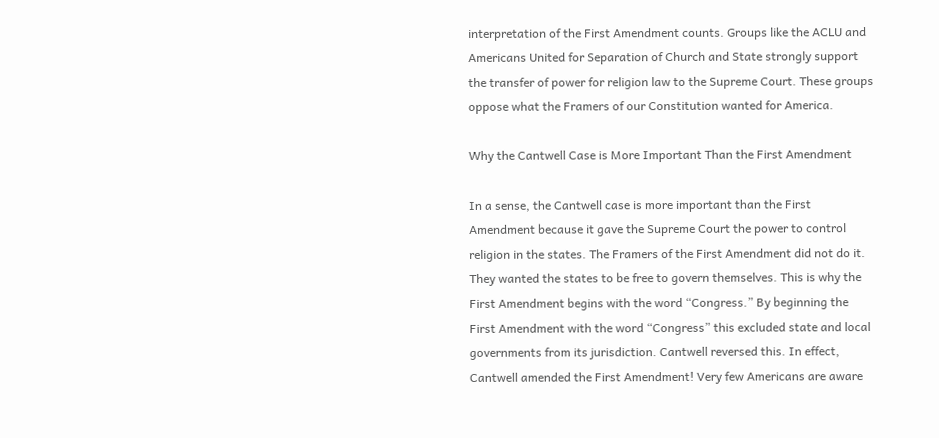interpretation of the First Amendment counts. Groups like the ACLU and Americans United for Separation of Church and State strongly support the transfer of power for religion law to the Supreme Court. These groups oppose what the Framers of our Constitution wanted for America.

Why the Cantwell Case is More Important Than the First Amendment

In a sense, the Cantwell case is more important than the First Amendment because it gave the Supreme Court the power to control religion in the states. The Framers of the First Amendment did not do it. They wanted the states to be free to govern themselves. This is why the First Amendment begins with the word “Congress.” By beginning the First Amendment with the word “Congress” this excluded state and local governments from its jurisdiction. Cantwell reversed this. In effect, Cantwell amended the First Amendment! Very few Americans are aware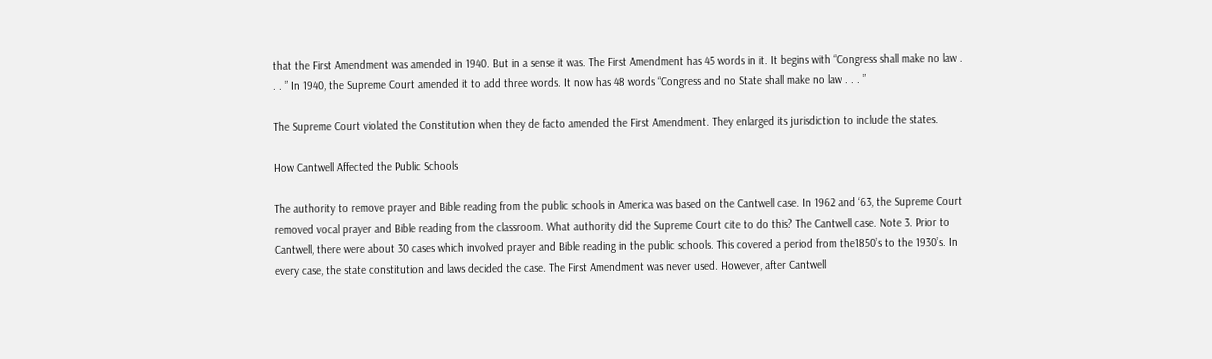that the First Amendment was amended in 1940. But in a sense it was. The First Amendment has 45 words in it. It begins with “Congress shall make no law . . . ” In 1940, the Supreme Court amended it to add three words. It now has 48 words “Congress and no State shall make no law . . . ”

The Supreme Court violated the Constitution when they de facto amended the First Amendment. They enlarged its jurisdiction to include the states.

How Cantwell Affected the Public Schools

The authority to remove prayer and Bible reading from the public schools in America was based on the Cantwell case. In 1962 and ‘63, the Supreme Court removed vocal prayer and Bible reading from the classroom. What authority did the Supreme Court cite to do this? The Cantwell case. Note 3. Prior to Cantwell, there were about 30 cases which involved prayer and Bible reading in the public schools. This covered a period from the1850’s to the 1930’s. In every case, the state constitution and laws decided the case. The First Amendment was never used. However, after Cantwell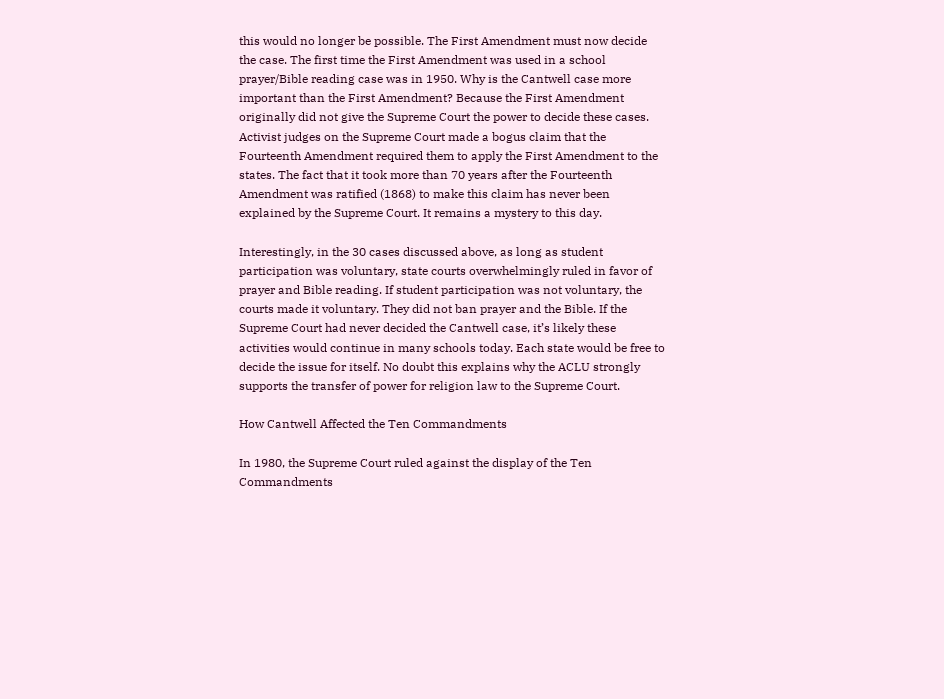this would no longer be possible. The First Amendment must now decide the case. The first time the First Amendment was used in a school prayer/Bible reading case was in 1950. Why is the Cantwell case more important than the First Amendment? Because the First Amendment originally did not give the Supreme Court the power to decide these cases. Activist judges on the Supreme Court made a bogus claim that the Fourteenth Amendment required them to apply the First Amendment to the states. The fact that it took more than 70 years after the Fourteenth Amendment was ratified (1868) to make this claim has never been explained by the Supreme Court. It remains a mystery to this day.

Interestingly, in the 30 cases discussed above, as long as student participation was voluntary, state courts overwhelmingly ruled in favor of prayer and Bible reading. If student participation was not voluntary, the courts made it voluntary. They did not ban prayer and the Bible. If the Supreme Court had never decided the Cantwell case, it’s likely these activities would continue in many schools today. Each state would be free to decide the issue for itself. No doubt this explains why the ACLU strongly supports the transfer of power for religion law to the Supreme Court.

How Cantwell Affected the Ten Commandments

In 1980, the Supreme Court ruled against the display of the Ten Commandments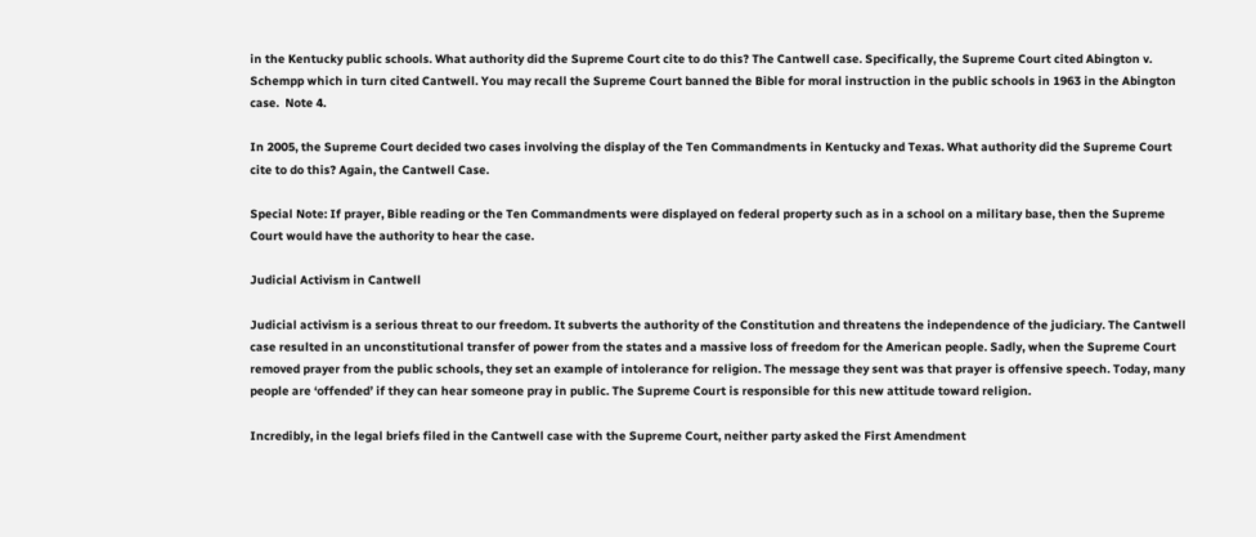in the Kentucky public schools. What authority did the Supreme Court cite to do this? The Cantwell case. Specifically, the Supreme Court cited Abington v. Schempp which in turn cited Cantwell. You may recall the Supreme Court banned the Bible for moral instruction in the public schools in 1963 in the Abington case.  Note 4.

In 2005, the Supreme Court decided two cases involving the display of the Ten Commandments in Kentucky and Texas. What authority did the Supreme Court cite to do this? Again, the Cantwell Case.

Special Note: If prayer, Bible reading or the Ten Commandments were displayed on federal property such as in a school on a military base, then the Supreme Court would have the authority to hear the case.

Judicial Activism in Cantwell

Judicial activism is a serious threat to our freedom. It subverts the authority of the Constitution and threatens the independence of the judiciary. The Cantwell case resulted in an unconstitutional transfer of power from the states and a massive loss of freedom for the American people. Sadly, when the Supreme Court removed prayer from the public schools, they set an example of intolerance for religion. The message they sent was that prayer is offensive speech. Today, many people are ‘offended’ if they can hear someone pray in public. The Supreme Court is responsible for this new attitude toward religion.

Incredibly, in the legal briefs filed in the Cantwell case with the Supreme Court, neither party asked the First Amendment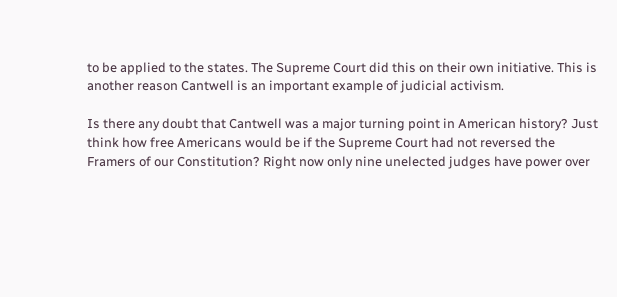to be applied to the states. The Supreme Court did this on their own initiative. This is another reason Cantwell is an important example of judicial activism.

Is there any doubt that Cantwell was a major turning point in American history? Just think how free Americans would be if the Supreme Court had not reversed the Framers of our Constitution? Right now only nine unelected judges have power over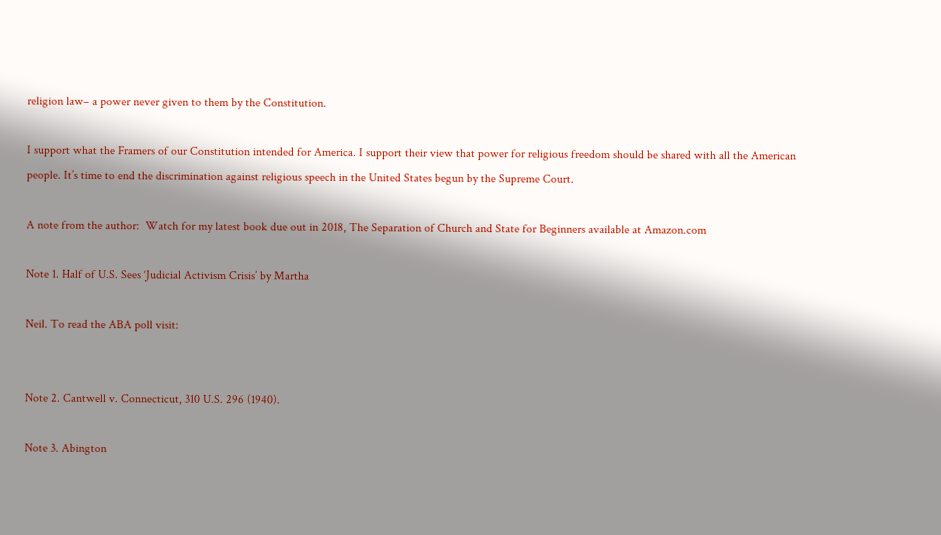religion law– a power never given to them by the Constitution.

I support what the Framers of our Constitution intended for America. I support their view that power for religious freedom should be shared with all the American people. It’s time to end the discrimination against religious speech in the United States begun by the Supreme Court.

A note from the author:  Watch for my latest book due out in 2018, The Separation of Church and State for Beginners available at Amazon.com

Note 1. Half of U.S. Sees ‘Judicial Activism Crisis’ by Martha

Neil. To read the ABA poll visit:


Note 2. Cantwell v. Connecticut, 310 U.S. 296 (1940).

Note 3. Abington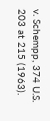v. Schempp, 374 U.S. 203 at 215 (1963).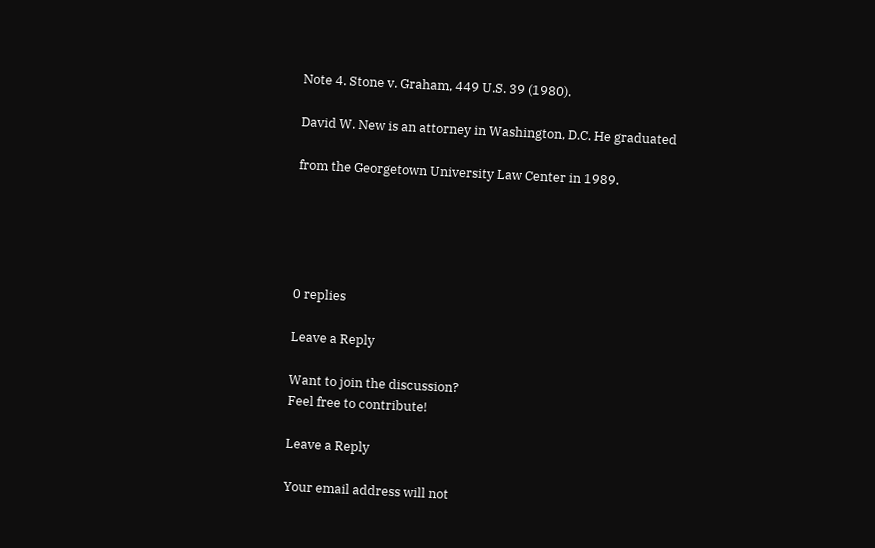Note 4. Stone v. Graham, 449 U.S. 39 (1980).

David W. New is an attorney in Washington, D.C. He graduated

from the Georgetown University Law Center in 1989.





0 replies

Leave a Reply

Want to join the discussion?
Feel free to contribute!

Leave a Reply

Your email address will not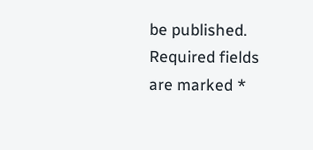be published. Required fields are marked *